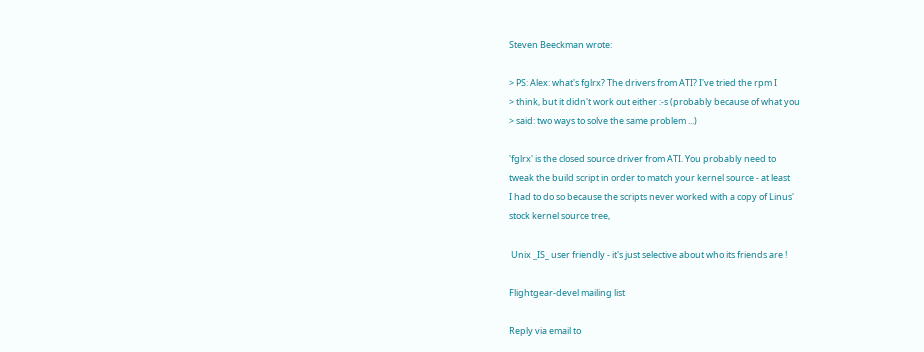Steven Beeckman wrote:

> PS: Alex: what's fglrx? The drivers from ATI? I've tried the rpm I
> think, but it didn't work out either :-s (probably because of what you
> said: two ways to solve the same problem ...)

'fglrx' is the closed source driver from ATI. You probably need to
tweak the build script in order to match your kernel source - at least
I had to do so because the scripts never worked with a copy of Linus'
stock kernel source tree,

 Unix _IS_ user friendly - it's just selective about who its friends are !

Flightgear-devel mailing list

Reply via email to